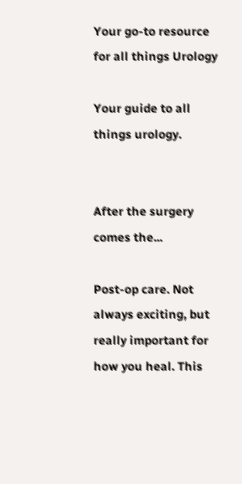Your go-to resource for all things Urology

Your guide to all things urology.


After the surgery comes the...

Post-op care. Not always exciting, but really important for how you heal. This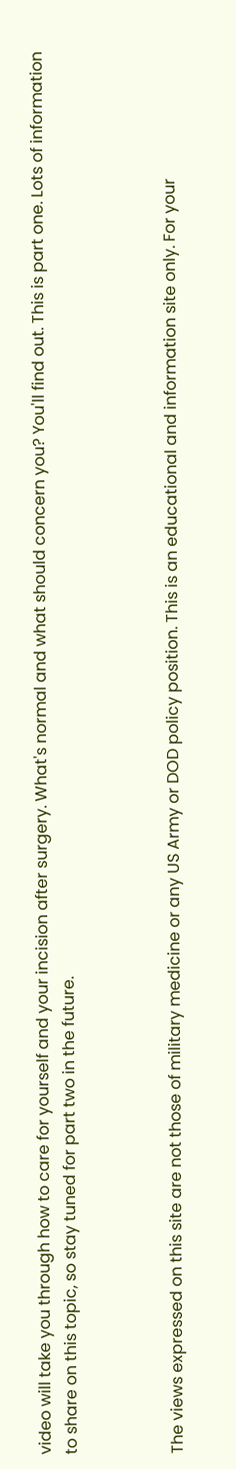video will take you through how to care for yourself and your incision after surgery. What's normal and what should concern you? You'll find out. This is part one. Lots of information to share on this topic, so stay tuned for part two in the future.



The views expressed on this site are not those of military medicine or any US Army or DOD policy position. This is an educational and information site only. For your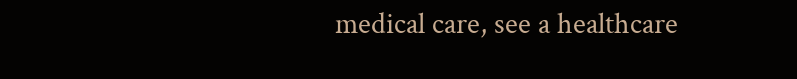medical care, see a healthcare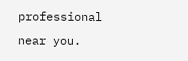professional near you.